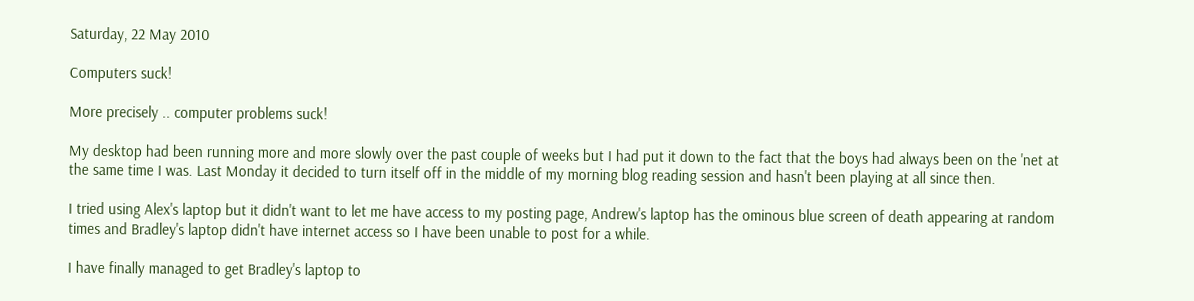Saturday, 22 May 2010

Computers suck!

More precisely .. computer problems suck!

My desktop had been running more and more slowly over the past couple of weeks but I had put it down to the fact that the boys had always been on the 'net at the same time I was. Last Monday it decided to turn itself off in the middle of my morning blog reading session and hasn't been playing at all since then.

I tried using Alex's laptop but it didn't want to let me have access to my posting page, Andrew's laptop has the ominous blue screen of death appearing at random times and Bradley's laptop didn't have internet access so I have been unable to post for a while.

I have finally managed to get Bradley's laptop to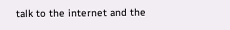talk to the internet and the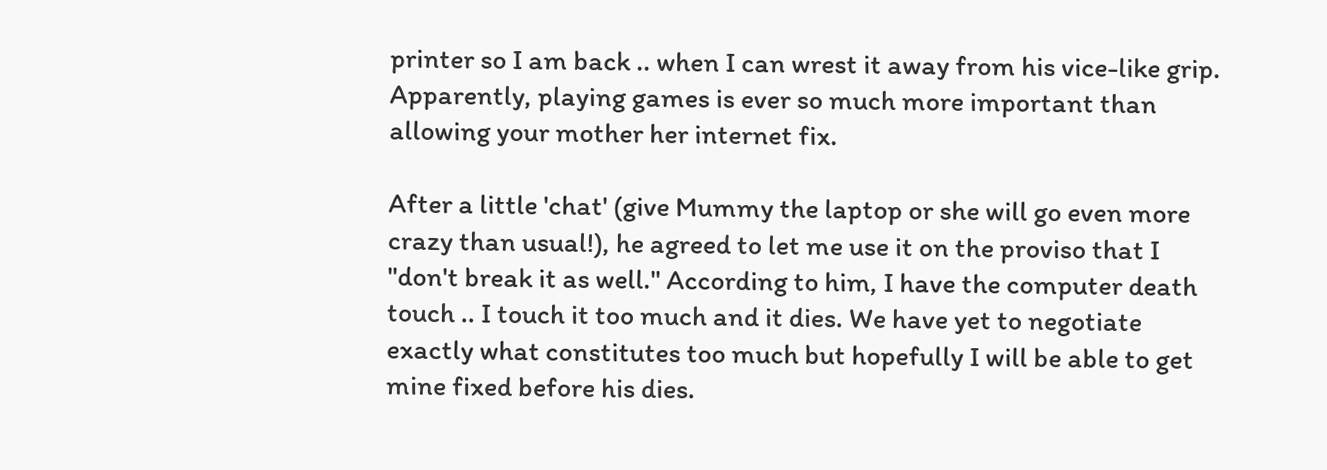printer so I am back .. when I can wrest it away from his vice-like grip. Apparently, playing games is ever so much more important than allowing your mother her internet fix.

After a little 'chat' (give Mummy the laptop or she will go even more crazy than usual!), he agreed to let me use it on the proviso that I "don't break it as well." According to him, I have the computer death touch .. I touch it too much and it dies. We have yet to negotiate exactly what constitutes too much but hopefully I will be able to get mine fixed before his dies.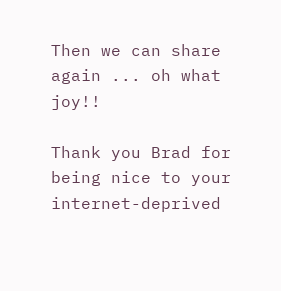Then we can share again ... oh what joy!!

Thank you Brad for being nice to your internet-deprived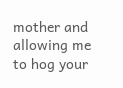mother and allowing me to hog your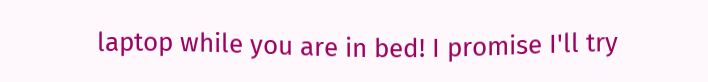laptop while you are in bed! I promise I'll try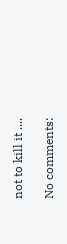not to kill it ....

No comments: